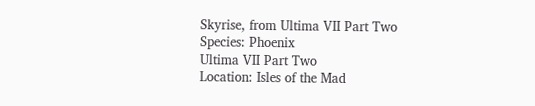Skyrise, from Ultima VII Part Two
Species: Phoenix
Ultima VII Part Two
Location: Isles of the Mad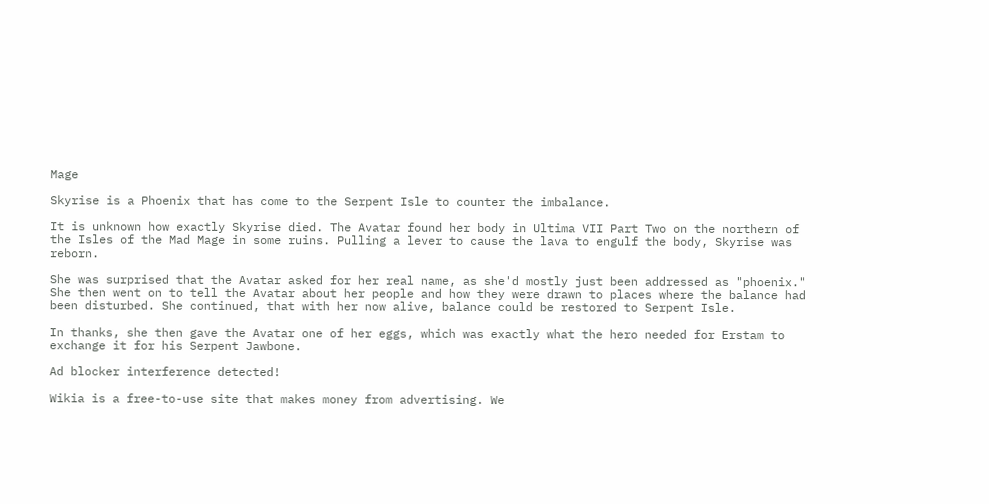Mage

Skyrise is a Phoenix that has come to the Serpent Isle to counter the imbalance.

It is unknown how exactly Skyrise died. The Avatar found her body in Ultima VII Part Two on the northern of the Isles of the Mad Mage in some ruins. Pulling a lever to cause the lava to engulf the body, Skyrise was reborn.

She was surprised that the Avatar asked for her real name, as she'd mostly just been addressed as "phoenix." She then went on to tell the Avatar about her people and how they were drawn to places where the balance had been disturbed. She continued, that with her now alive, balance could be restored to Serpent Isle.

In thanks, she then gave the Avatar one of her eggs, which was exactly what the hero needed for Erstam to exchange it for his Serpent Jawbone.

Ad blocker interference detected!

Wikia is a free-to-use site that makes money from advertising. We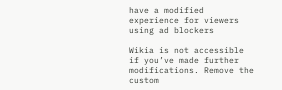have a modified experience for viewers using ad blockers

Wikia is not accessible if you’ve made further modifications. Remove the custom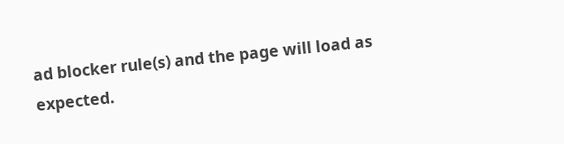ad blocker rule(s) and the page will load as expected.